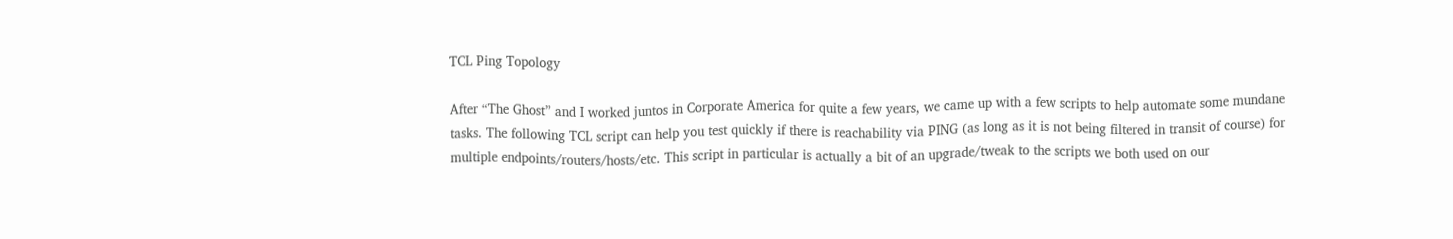TCL Ping Topology

After “The Ghost” and I worked juntos in Corporate America for quite a few years, we came up with a few scripts to help automate some mundane tasks. The following TCL script can help you test quickly if there is reachability via PING (as long as it is not being filtered in transit of course) for multiple endpoints/routers/hosts/etc. This script in particular is actually a bit of an upgrade/tweak to the scripts we both used on our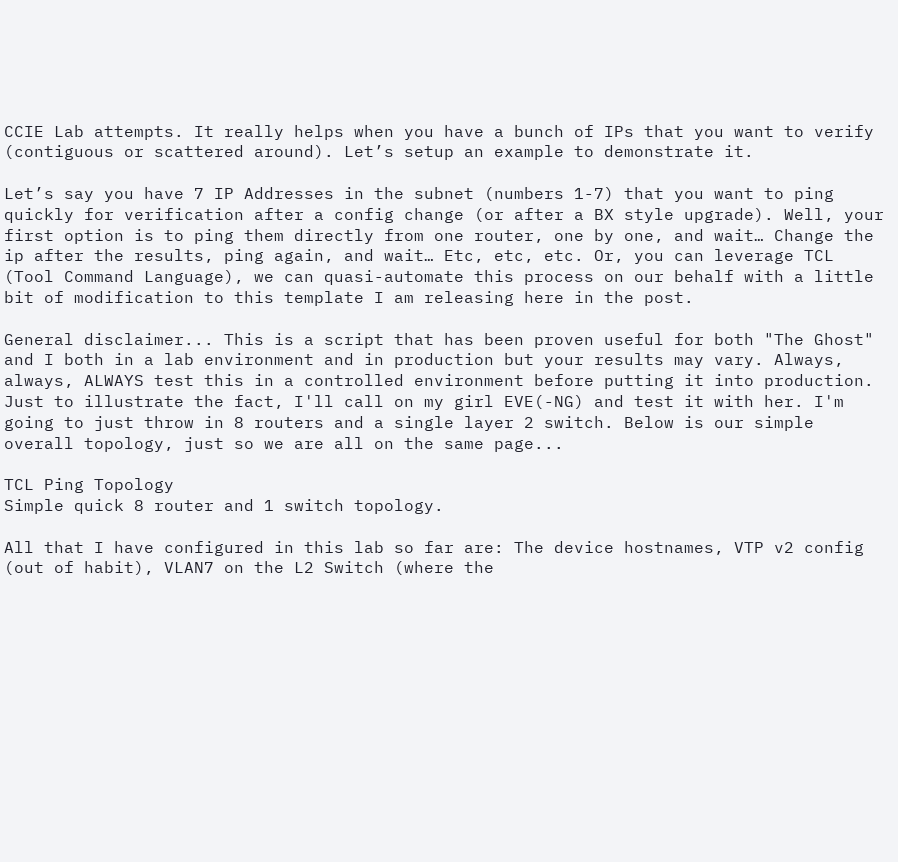CCIE Lab attempts. It really helps when you have a bunch of IPs that you want to verify (contiguous or scattered around). Let’s setup an example to demonstrate it.

Let’s say you have 7 IP Addresses in the subnet (numbers 1-7) that you want to ping quickly for verification after a config change (or after a BX style upgrade). Well, your first option is to ping them directly from one router, one by one, and wait… Change the ip after the results, ping again, and wait… Etc, etc, etc. Or, you can leverage TCL (Tool Command Language), we can quasi-automate this process on our behalf with a little bit of modification to this template I am releasing here in the post.

General disclaimer... This is a script that has been proven useful for both "The Ghost" and I both in a lab environment and in production but your results may vary. Always, always, ALWAYS test this in a controlled environment before putting it into production. Just to illustrate the fact, I'll call on my girl EVE(-NG) and test it with her. I'm going to just throw in 8 routers and a single layer 2 switch. Below is our simple overall topology, just so we are all on the same page...

TCL Ping Topology
Simple quick 8 router and 1 switch topology.

All that I have configured in this lab so far are: The device hostnames, VTP v2 config (out of habit), VLAN7 on the L2 Switch (where the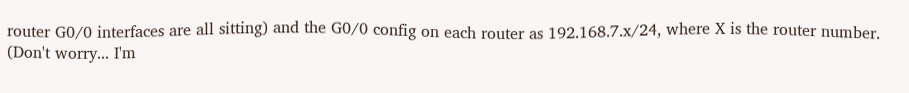router G0/0 interfaces are all sitting) and the G0/0 config on each router as 192.168.7.x/24, where X is the router number. (Don't worry... I'm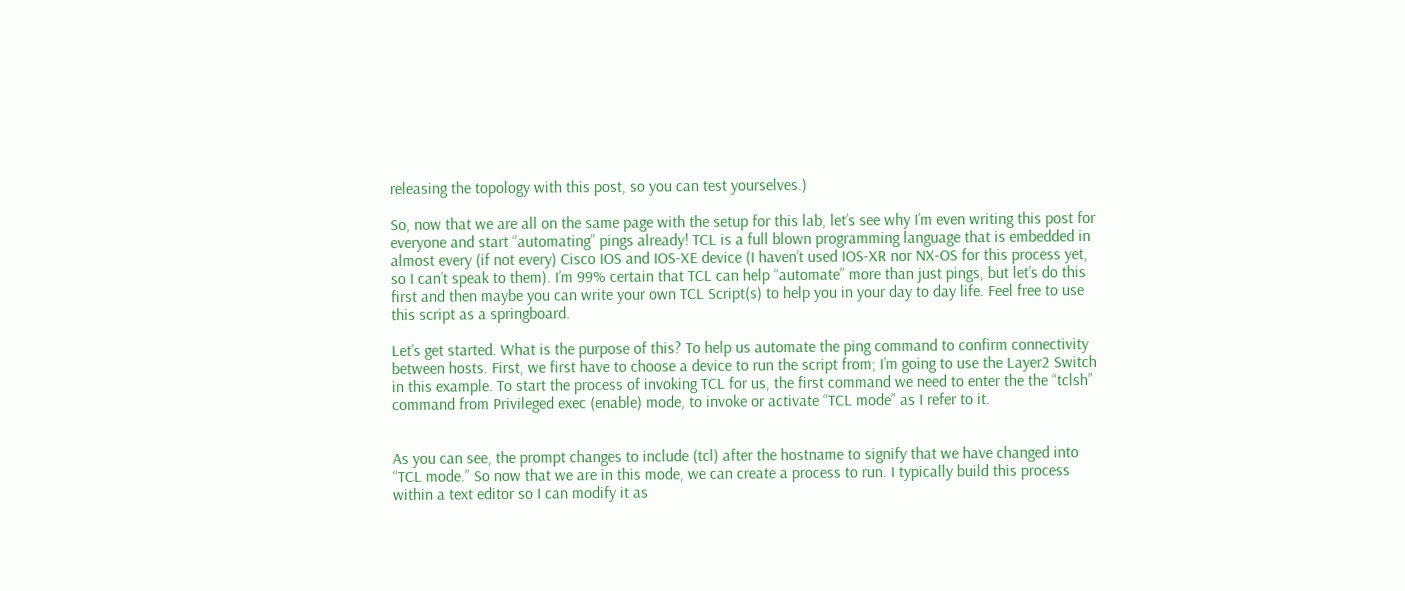releasing the topology with this post, so you can test yourselves.)

So, now that we are all on the same page with the setup for this lab, let’s see why I’m even writing this post for everyone and start “automating” pings already! TCL is a full blown programming language that is embedded in almost every (if not every) Cisco IOS and IOS-XE device (I haven’t used IOS-XR nor NX-OS for this process yet, so I can’t speak to them). I’m 99% certain that TCL can help “automate” more than just pings, but let’s do this first and then maybe you can write your own TCL Script(s) to help you in your day to day life. Feel free to use this script as a springboard.

Let’s get started. What is the purpose of this? To help us automate the ping command to confirm connectivity between hosts. First, we first have to choose a device to run the script from; I’m going to use the Layer2 Switch in this example. To start the process of invoking TCL for us, the first command we need to enter the the “tclsh” command from Privileged exec (enable) mode, to invoke or activate “TCL mode” as I refer to it.


As you can see, the prompt changes to include (tcl) after the hostname to signify that we have changed into “TCL mode.” So now that we are in this mode, we can create a process to run. I typically build this process within a text editor so I can modify it as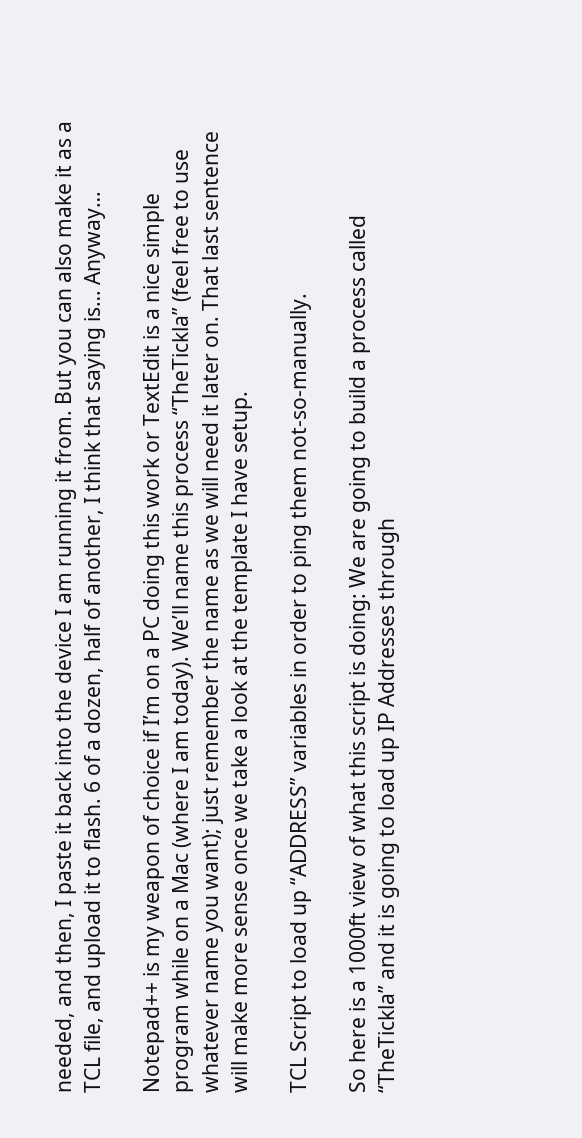needed, and then, I paste it back into the device I am running it from. But you can also make it as a TCL file, and upload it to flash. 6 of a dozen, half of another, I think that saying is… Anyway…

Notepad++ is my weapon of choice if I’m on a PC doing this work or TextEdit is a nice simple program while on a Mac (where I am today). We’ll name this process “TheTickla” (feel free to use whatever name you want); just remember the name as we will need it later on. That last sentence will make more sense once we take a look at the template I have setup.

TCL Script to load up “ADDRESS” variables in order to ping them not-so-manually.

So here is a 1000ft view of what this script is doing: We are going to build a process called “TheTickla” and it is going to load up IP Addresses through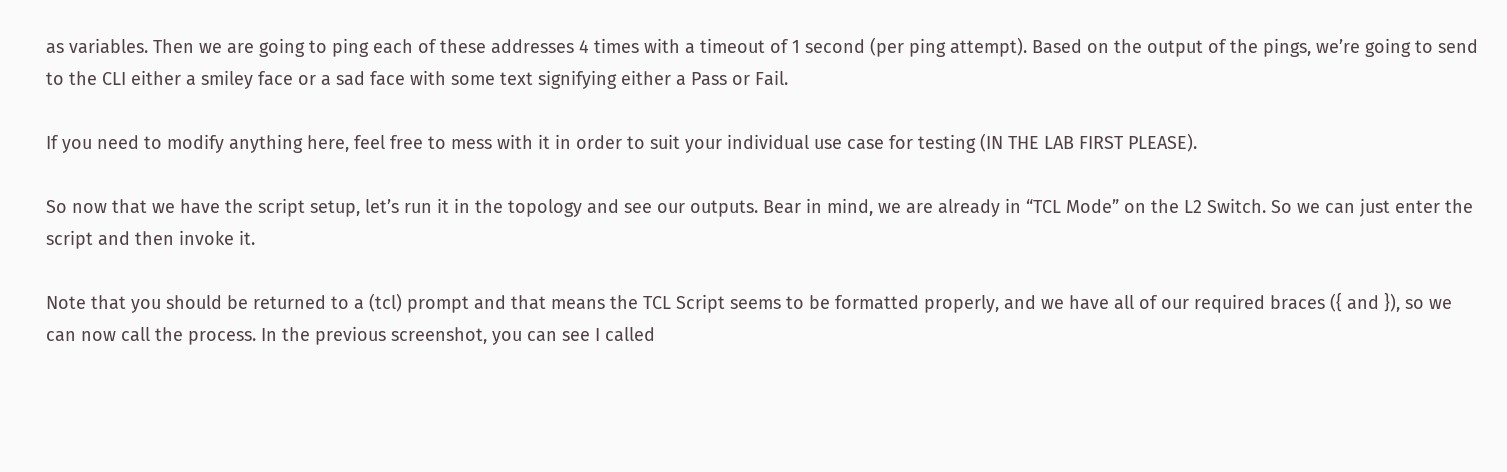as variables. Then we are going to ping each of these addresses 4 times with a timeout of 1 second (per ping attempt). Based on the output of the pings, we’re going to send to the CLI either a smiley face or a sad face with some text signifying either a Pass or Fail.

If you need to modify anything here, feel free to mess with it in order to suit your individual use case for testing (IN THE LAB FIRST PLEASE).

So now that we have the script setup, let’s run it in the topology and see our outputs. Bear in mind, we are already in “TCL Mode” on the L2 Switch. So we can just enter the script and then invoke it.

Note that you should be returned to a (tcl) prompt and that means the TCL Script seems to be formatted properly, and we have all of our required braces ({ and }), so we can now call the process. In the previous screenshot, you can see I called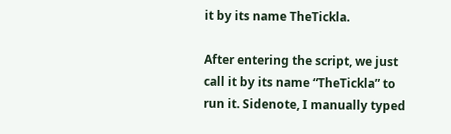it by its name TheTickla.

After entering the script, we just call it by its name “TheTickla” to run it. Sidenote, I manually typed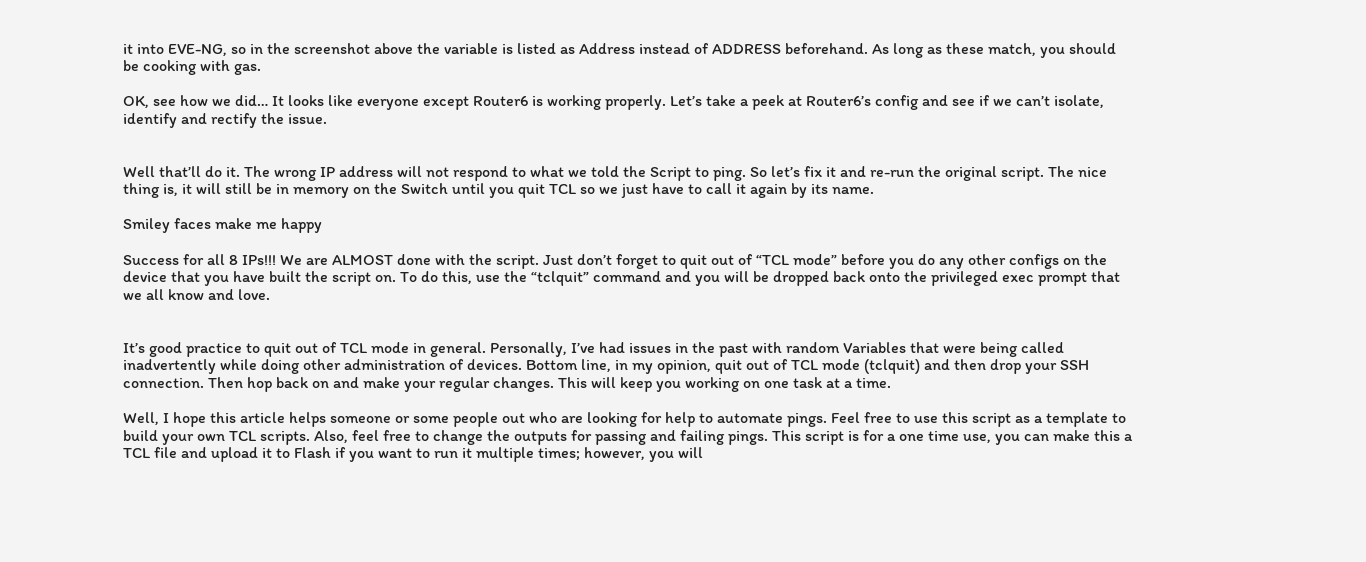it into EVE-NG, so in the screenshot above the variable is listed as Address instead of ADDRESS beforehand. As long as these match, you should be cooking with gas.

OK, see how we did… It looks like everyone except Router6 is working properly. Let’s take a peek at Router6’s config and see if we can’t isolate, identify and rectify the issue.


Well that’ll do it. The wrong IP address will not respond to what we told the Script to ping. So let’s fix it and re-run the original script. The nice thing is, it will still be in memory on the Switch until you quit TCL so we just have to call it again by its name.

Smiley faces make me happy

Success for all 8 IPs!!! We are ALMOST done with the script. Just don’t forget to quit out of “TCL mode” before you do any other configs on the device that you have built the script on. To do this, use the “tclquit” command and you will be dropped back onto the privileged exec prompt that we all know and love.


It’s good practice to quit out of TCL mode in general. Personally, I’ve had issues in the past with random Variables that were being called inadvertently while doing other administration of devices. Bottom line, in my opinion, quit out of TCL mode (tclquit) and then drop your SSH connection. Then hop back on and make your regular changes. This will keep you working on one task at a time.

Well, I hope this article helps someone or some people out who are looking for help to automate pings. Feel free to use this script as a template to build your own TCL scripts. Also, feel free to change the outputs for passing and failing pings. This script is for a one time use, you can make this a TCL file and upload it to Flash if you want to run it multiple times; however, you will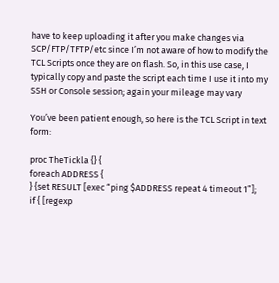have to keep uploading it after you make changes via SCP/FTP/TFTP/etc since I’m not aware of how to modify the TCL Scripts once they are on flash. So, in this use case, I typically copy and paste the script each time I use it into my SSH or Console session; again your mileage may vary

You’ve been patient enough, so here is the TCL Script in text form:

proc TheTickla {} {
foreach ADDRESS {
} {set RESULT [exec “ping $ADDRESS repeat 4 timeout 1”];
if { [regexp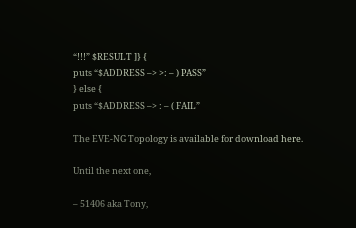“!!!” $RESULT ]} {
puts “$ADDRESS –> >: – ) PASS”
} else {
puts “$ADDRESS –> : – ( FAIL”

The EVE-NG Topology is available for download here.

Until the next one,

– 51406 aka Tony,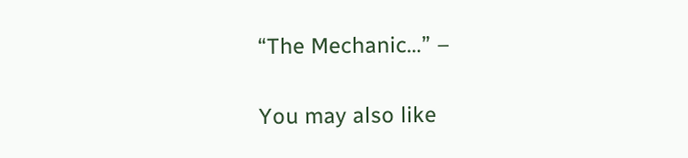“The Mechanic…” –

You may also like